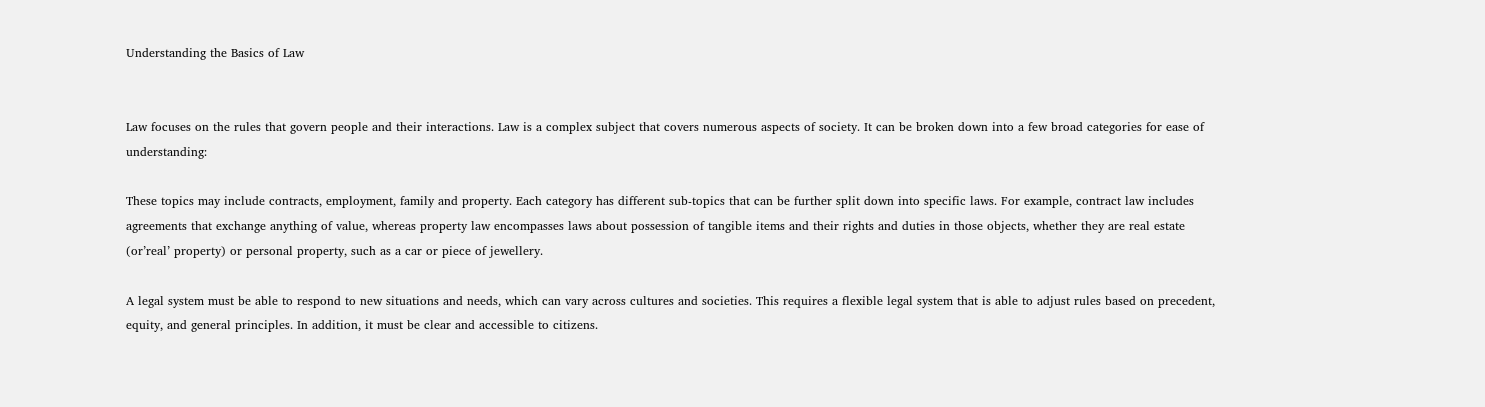Understanding the Basics of Law


Law focuses on the rules that govern people and their interactions. Law is a complex subject that covers numerous aspects of society. It can be broken down into a few broad categories for ease of understanding:

These topics may include contracts, employment, family and property. Each category has different sub-topics that can be further split down into specific laws. For example, contract law includes agreements that exchange anything of value, whereas property law encompasses laws about possession of tangible items and their rights and duties in those objects, whether they are real estate (or’real’ property) or personal property, such as a car or piece of jewellery.

A legal system must be able to respond to new situations and needs, which can vary across cultures and societies. This requires a flexible legal system that is able to adjust rules based on precedent, equity, and general principles. In addition, it must be clear and accessible to citizens.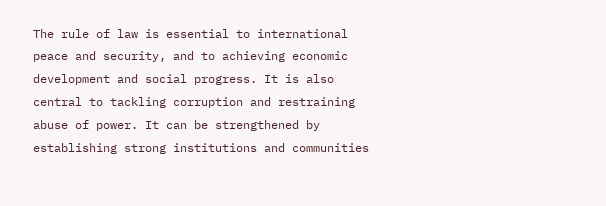The rule of law is essential to international peace and security, and to achieving economic development and social progress. It is also central to tackling corruption and restraining abuse of power. It can be strengthened by establishing strong institutions and communities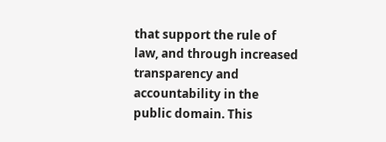that support the rule of law, and through increased transparency and accountability in the public domain. This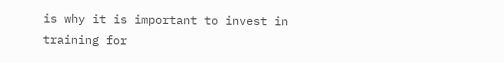is why it is important to invest in training for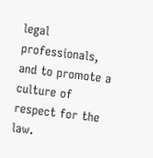legal professionals, and to promote a culture of respect for the law.